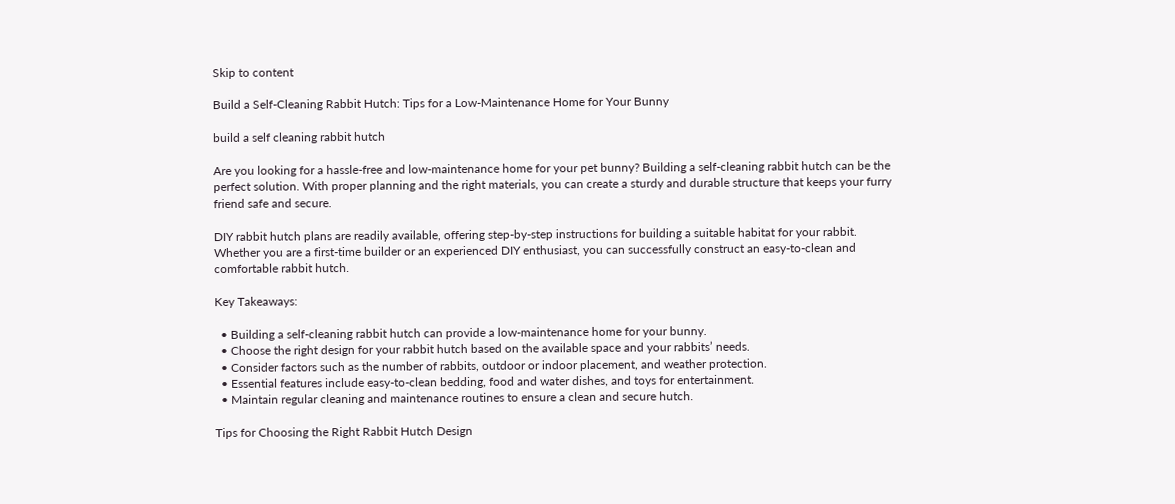Skip to content

Build a Self-Cleaning Rabbit Hutch: Tips for a Low-Maintenance Home for Your Bunny

build a self cleaning rabbit hutch

Are you looking for a hassle-free and low-maintenance home for your pet bunny? Building a self-cleaning rabbit hutch can be the perfect solution. With proper planning and the right materials, you can create a sturdy and durable structure that keeps your furry friend safe and secure.

DIY rabbit hutch plans are readily available, offering step-by-step instructions for building a suitable habitat for your rabbit. Whether you are a first-time builder or an experienced DIY enthusiast, you can successfully construct an easy-to-clean and comfortable rabbit hutch.

Key Takeaways:

  • Building a self-cleaning rabbit hutch can provide a low-maintenance home for your bunny.
  • Choose the right design for your rabbit hutch based on the available space and your rabbits’ needs.
  • Consider factors such as the number of rabbits, outdoor or indoor placement, and weather protection.
  • Essential features include easy-to-clean bedding, food and water dishes, and toys for entertainment.
  • Maintain regular cleaning and maintenance routines to ensure a clean and secure hutch.

Tips for Choosing the Right Rabbit Hutch Design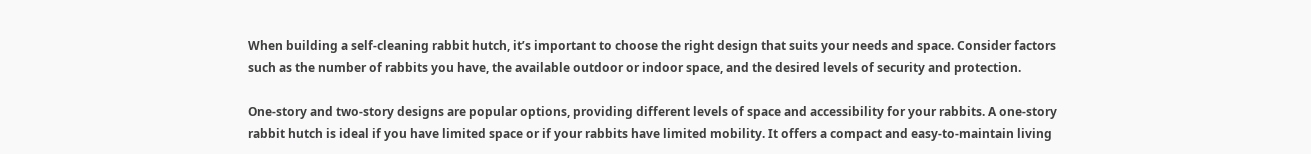When building a self-cleaning rabbit hutch, it’s important to choose the right design that suits your needs and space. Consider factors such as the number of rabbits you have, the available outdoor or indoor space, and the desired levels of security and protection.

One-story and two-story designs are popular options, providing different levels of space and accessibility for your rabbits. A one-story rabbit hutch is ideal if you have limited space or if your rabbits have limited mobility. It offers a compact and easy-to-maintain living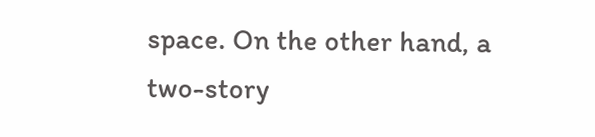space. On the other hand, a two-story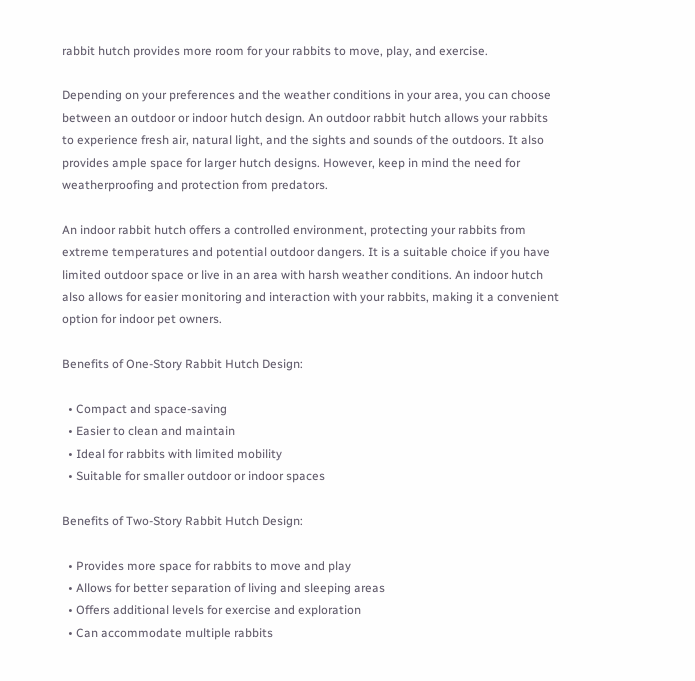rabbit hutch provides more room for your rabbits to move, play, and exercise.

Depending on your preferences and the weather conditions in your area, you can choose between an outdoor or indoor hutch design. An outdoor rabbit hutch allows your rabbits to experience fresh air, natural light, and the sights and sounds of the outdoors. It also provides ample space for larger hutch designs. However, keep in mind the need for weatherproofing and protection from predators.

An indoor rabbit hutch offers a controlled environment, protecting your rabbits from extreme temperatures and potential outdoor dangers. It is a suitable choice if you have limited outdoor space or live in an area with harsh weather conditions. An indoor hutch also allows for easier monitoring and interaction with your rabbits, making it a convenient option for indoor pet owners.

Benefits of One-Story Rabbit Hutch Design:

  • Compact and space-saving
  • Easier to clean and maintain
  • Ideal for rabbits with limited mobility
  • Suitable for smaller outdoor or indoor spaces

Benefits of Two-Story Rabbit Hutch Design:

  • Provides more space for rabbits to move and play
  • Allows for better separation of living and sleeping areas
  • Offers additional levels for exercise and exploration
  • Can accommodate multiple rabbits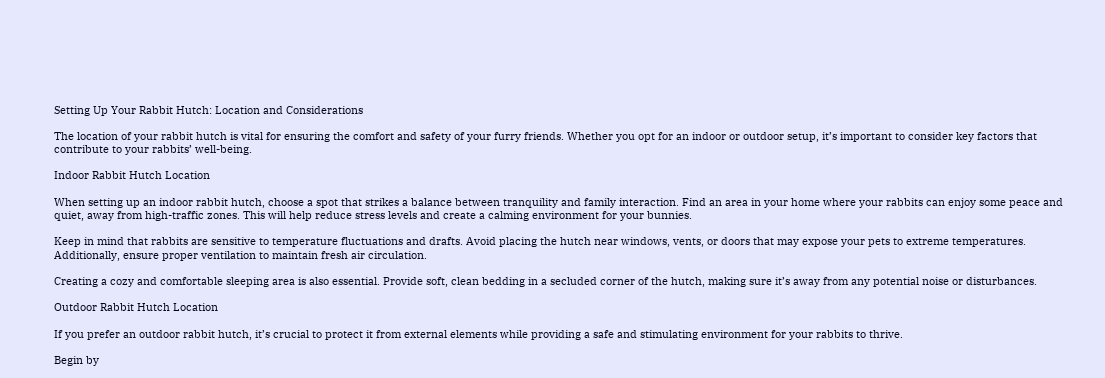Setting Up Your Rabbit Hutch: Location and Considerations

The location of your rabbit hutch is vital for ensuring the comfort and safety of your furry friends. Whether you opt for an indoor or outdoor setup, it’s important to consider key factors that contribute to your rabbits’ well-being.

Indoor Rabbit Hutch Location

When setting up an indoor rabbit hutch, choose a spot that strikes a balance between tranquility and family interaction. Find an area in your home where your rabbits can enjoy some peace and quiet, away from high-traffic zones. This will help reduce stress levels and create a calming environment for your bunnies.

Keep in mind that rabbits are sensitive to temperature fluctuations and drafts. Avoid placing the hutch near windows, vents, or doors that may expose your pets to extreme temperatures. Additionally, ensure proper ventilation to maintain fresh air circulation.

Creating a cozy and comfortable sleeping area is also essential. Provide soft, clean bedding in a secluded corner of the hutch, making sure it’s away from any potential noise or disturbances.

Outdoor Rabbit Hutch Location

If you prefer an outdoor rabbit hutch, it’s crucial to protect it from external elements while providing a safe and stimulating environment for your rabbits to thrive.

Begin by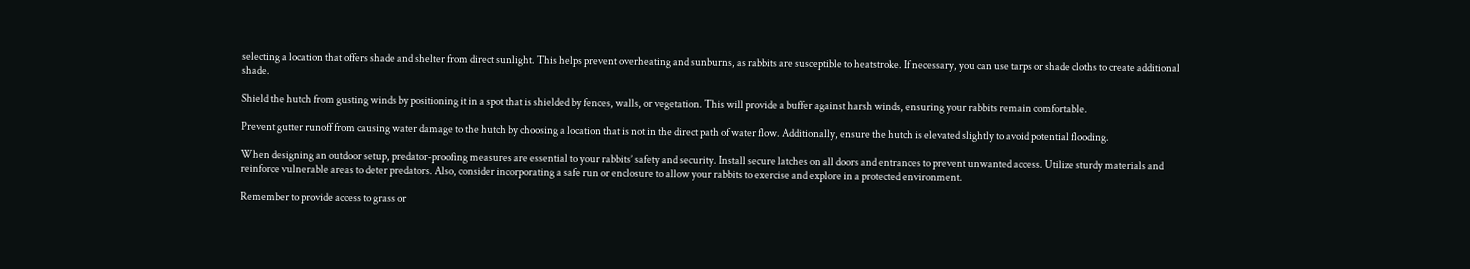selecting a location that offers shade and shelter from direct sunlight. This helps prevent overheating and sunburns, as rabbits are susceptible to heatstroke. If necessary, you can use tarps or shade cloths to create additional shade.

Shield the hutch from gusting winds by positioning it in a spot that is shielded by fences, walls, or vegetation. This will provide a buffer against harsh winds, ensuring your rabbits remain comfortable.

Prevent gutter runoff from causing water damage to the hutch by choosing a location that is not in the direct path of water flow. Additionally, ensure the hutch is elevated slightly to avoid potential flooding.

When designing an outdoor setup, predator-proofing measures are essential to your rabbits’ safety and security. Install secure latches on all doors and entrances to prevent unwanted access. Utilize sturdy materials and reinforce vulnerable areas to deter predators. Also, consider incorporating a safe run or enclosure to allow your rabbits to exercise and explore in a protected environment.

Remember to provide access to grass or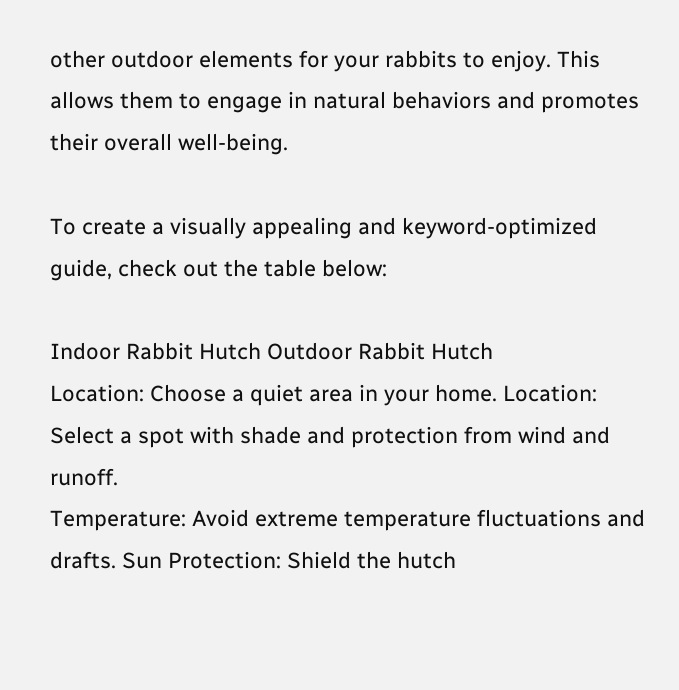other outdoor elements for your rabbits to enjoy. This allows them to engage in natural behaviors and promotes their overall well-being.

To create a visually appealing and keyword-optimized guide, check out the table below:

Indoor Rabbit Hutch Outdoor Rabbit Hutch
Location: Choose a quiet area in your home. Location: Select a spot with shade and protection from wind and runoff.
Temperature: Avoid extreme temperature fluctuations and drafts. Sun Protection: Shield the hutch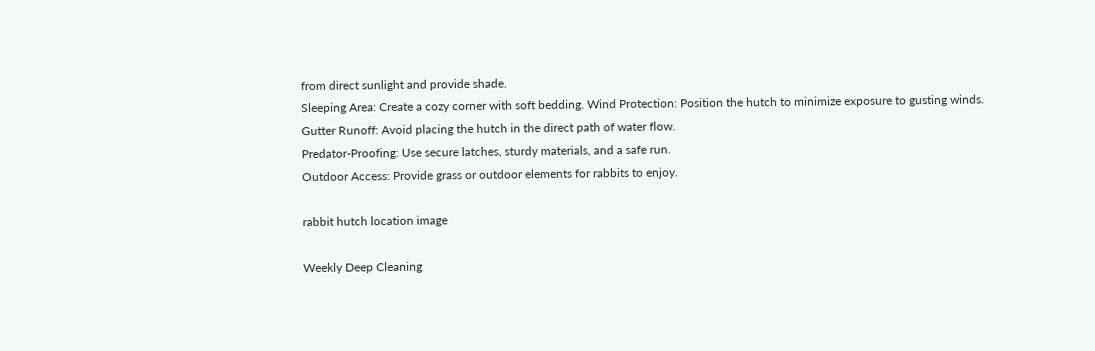from direct sunlight and provide shade.
Sleeping Area: Create a cozy corner with soft bedding. Wind Protection: Position the hutch to minimize exposure to gusting winds.
Gutter Runoff: Avoid placing the hutch in the direct path of water flow.
Predator-Proofing: Use secure latches, sturdy materials, and a safe run.
Outdoor Access: Provide grass or outdoor elements for rabbits to enjoy.

rabbit hutch location image

Weekly Deep Cleaning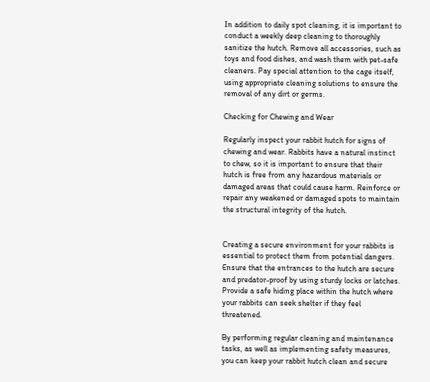In addition to daily spot cleaning, it is important to conduct a weekly deep cleaning to thoroughly sanitize the hutch. Remove all accessories, such as toys and food dishes, and wash them with pet-safe cleaners. Pay special attention to the cage itself, using appropriate cleaning solutions to ensure the removal of any dirt or germs.

Checking for Chewing and Wear

Regularly inspect your rabbit hutch for signs of chewing and wear. Rabbits have a natural instinct to chew, so it is important to ensure that their hutch is free from any hazardous materials or damaged areas that could cause harm. Reinforce or repair any weakened or damaged spots to maintain the structural integrity of the hutch.


Creating a secure environment for your rabbits is essential to protect them from potential dangers. Ensure that the entrances to the hutch are secure and predator-proof by using sturdy locks or latches. Provide a safe hiding place within the hutch where your rabbits can seek shelter if they feel threatened.

By performing regular cleaning and maintenance tasks, as well as implementing safety measures, you can keep your rabbit hutch clean and secure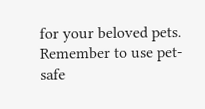for your beloved pets. Remember to use pet-safe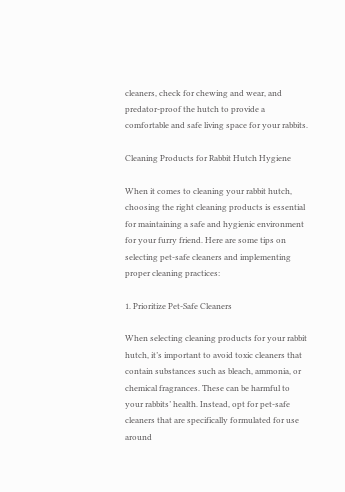cleaners, check for chewing and wear, and predator-proof the hutch to provide a comfortable and safe living space for your rabbits.

Cleaning Products for Rabbit Hutch Hygiene

When it comes to cleaning your rabbit hutch, choosing the right cleaning products is essential for maintaining a safe and hygienic environment for your furry friend. Here are some tips on selecting pet-safe cleaners and implementing proper cleaning practices:

1. Prioritize Pet-Safe Cleaners

When selecting cleaning products for your rabbit hutch, it’s important to avoid toxic cleaners that contain substances such as bleach, ammonia, or chemical fragrances. These can be harmful to your rabbits’ health. Instead, opt for pet-safe cleaners that are specifically formulated for use around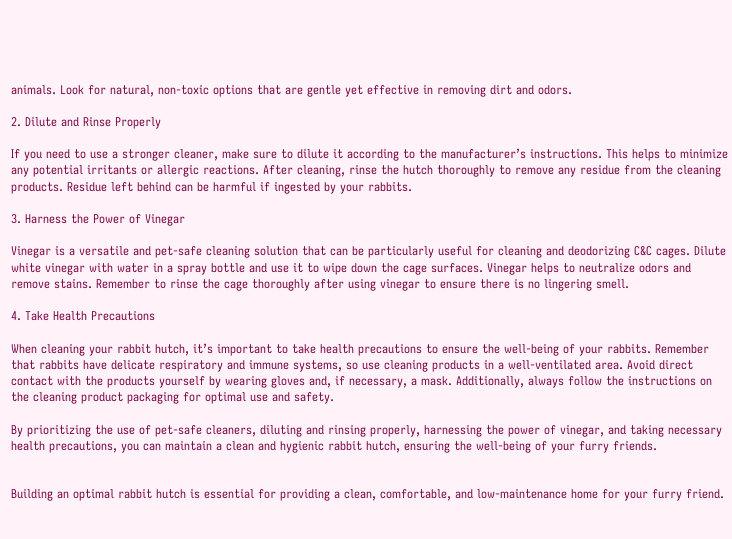animals. Look for natural, non-toxic options that are gentle yet effective in removing dirt and odors.

2. Dilute and Rinse Properly

If you need to use a stronger cleaner, make sure to dilute it according to the manufacturer’s instructions. This helps to minimize any potential irritants or allergic reactions. After cleaning, rinse the hutch thoroughly to remove any residue from the cleaning products. Residue left behind can be harmful if ingested by your rabbits.

3. Harness the Power of Vinegar

Vinegar is a versatile and pet-safe cleaning solution that can be particularly useful for cleaning and deodorizing C&C cages. Dilute white vinegar with water in a spray bottle and use it to wipe down the cage surfaces. Vinegar helps to neutralize odors and remove stains. Remember to rinse the cage thoroughly after using vinegar to ensure there is no lingering smell.

4. Take Health Precautions

When cleaning your rabbit hutch, it’s important to take health precautions to ensure the well-being of your rabbits. Remember that rabbits have delicate respiratory and immune systems, so use cleaning products in a well-ventilated area. Avoid direct contact with the products yourself by wearing gloves and, if necessary, a mask. Additionally, always follow the instructions on the cleaning product packaging for optimal use and safety.

By prioritizing the use of pet-safe cleaners, diluting and rinsing properly, harnessing the power of vinegar, and taking necessary health precautions, you can maintain a clean and hygienic rabbit hutch, ensuring the well-being of your furry friends.


Building an optimal rabbit hutch is essential for providing a clean, comfortable, and low-maintenance home for your furry friend.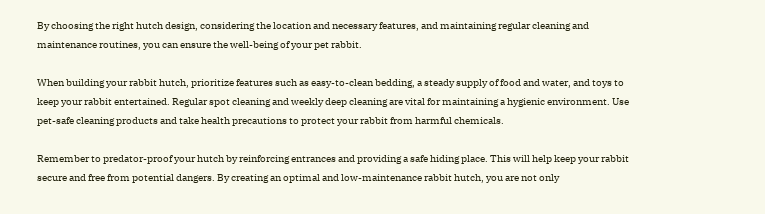By choosing the right hutch design, considering the location and necessary features, and maintaining regular cleaning and maintenance routines, you can ensure the well-being of your pet rabbit.

When building your rabbit hutch, prioritize features such as easy-to-clean bedding, a steady supply of food and water, and toys to keep your rabbit entertained. Regular spot cleaning and weekly deep cleaning are vital for maintaining a hygienic environment. Use pet-safe cleaning products and take health precautions to protect your rabbit from harmful chemicals.

Remember to predator-proof your hutch by reinforcing entrances and providing a safe hiding place. This will help keep your rabbit secure and free from potential dangers. By creating an optimal and low-maintenance rabbit hutch, you are not only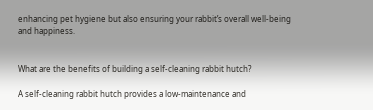enhancing pet hygiene but also ensuring your rabbit’s overall well-being and happiness.


What are the benefits of building a self-cleaning rabbit hutch?

A self-cleaning rabbit hutch provides a low-maintenance and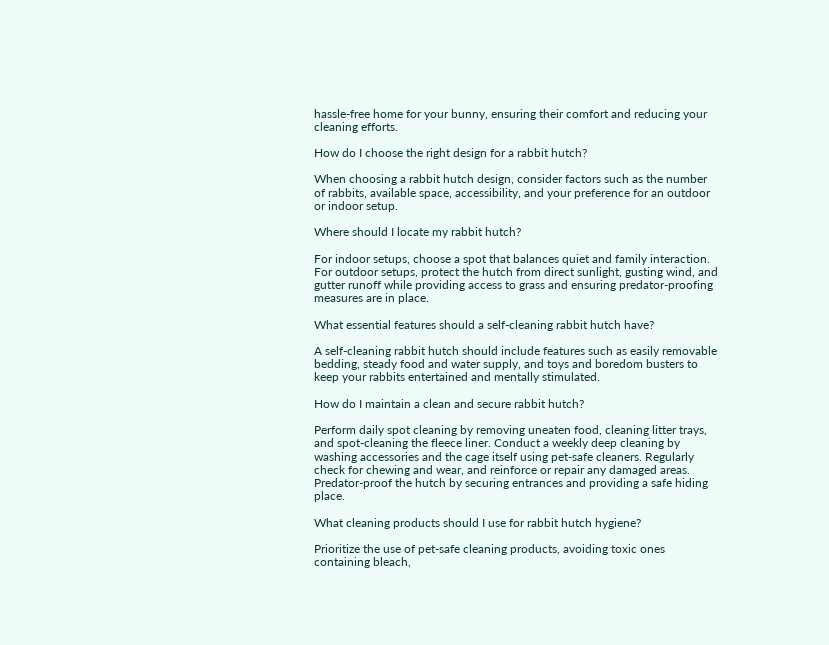hassle-free home for your bunny, ensuring their comfort and reducing your cleaning efforts.

How do I choose the right design for a rabbit hutch?

When choosing a rabbit hutch design, consider factors such as the number of rabbits, available space, accessibility, and your preference for an outdoor or indoor setup.

Where should I locate my rabbit hutch?

For indoor setups, choose a spot that balances quiet and family interaction. For outdoor setups, protect the hutch from direct sunlight, gusting wind, and gutter runoff while providing access to grass and ensuring predator-proofing measures are in place.

What essential features should a self-cleaning rabbit hutch have?

A self-cleaning rabbit hutch should include features such as easily removable bedding, steady food and water supply, and toys and boredom busters to keep your rabbits entertained and mentally stimulated.

How do I maintain a clean and secure rabbit hutch?

Perform daily spot cleaning by removing uneaten food, cleaning litter trays, and spot-cleaning the fleece liner. Conduct a weekly deep cleaning by washing accessories and the cage itself using pet-safe cleaners. Regularly check for chewing and wear, and reinforce or repair any damaged areas. Predator-proof the hutch by securing entrances and providing a safe hiding place.

What cleaning products should I use for rabbit hutch hygiene?

Prioritize the use of pet-safe cleaning products, avoiding toxic ones containing bleach,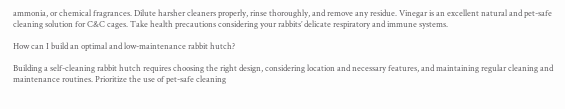ammonia, or chemical fragrances. Dilute harsher cleaners properly, rinse thoroughly, and remove any residue. Vinegar is an excellent natural and pet-safe cleaning solution for C&C cages. Take health precautions considering your rabbits’ delicate respiratory and immune systems.

How can I build an optimal and low-maintenance rabbit hutch?

Building a self-cleaning rabbit hutch requires choosing the right design, considering location and necessary features, and maintaining regular cleaning and maintenance routines. Prioritize the use of pet-safe cleaning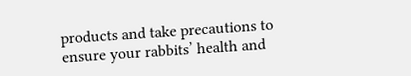products and take precautions to ensure your rabbits’ health and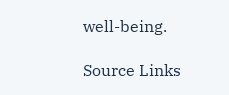well-being.

Source Links